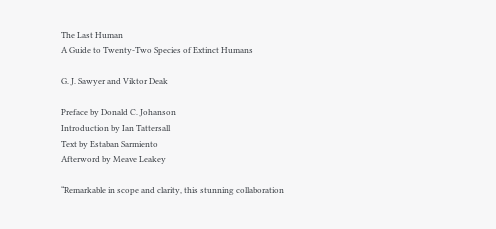The Last Human
A Guide to Twenty-Two Species of Extinct Humans

G. J. Sawyer and Viktor Deak

Preface by Donald C. Johanson
Introduction by Ian Tattersall
Text by Estaban Sarmiento
Afterword by Meave Leakey

“Remarkable in scope and clarity, this stunning collaboration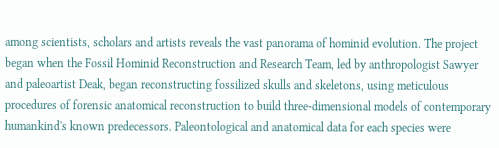among scientists, scholars and artists reveals the vast panorama of hominid evolution. The project began when the Fossil Hominid Reconstruction and Research Team, led by anthropologist Sawyer and paleoartist Deak, began reconstructing fossilized skulls and skeletons, using meticulous procedures of forensic anatomical reconstruction to build three-dimensional models of contemporary humankind's known predecessors. Paleontological and anatomical data for each species were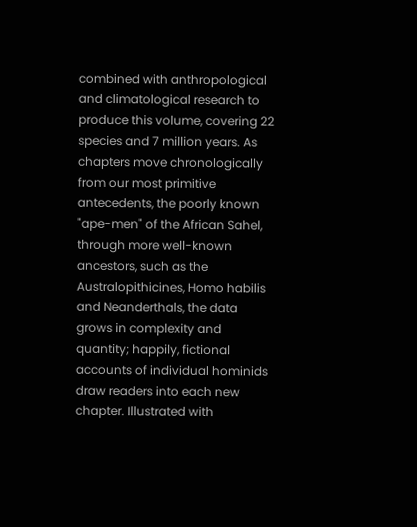combined with anthropological and climatological research to produce this volume, covering 22 species and 7 million years. As chapters move chronologically from our most primitive antecedents, the poorly known "ape-men" of the African Sahel, through more well-known ancestors, such as the Australopithicines, Homo habilis and Neanderthals, the data grows in complexity and quantity; happily, fictional accounts of individual hominids draw readers into each new chapter. Illustrated with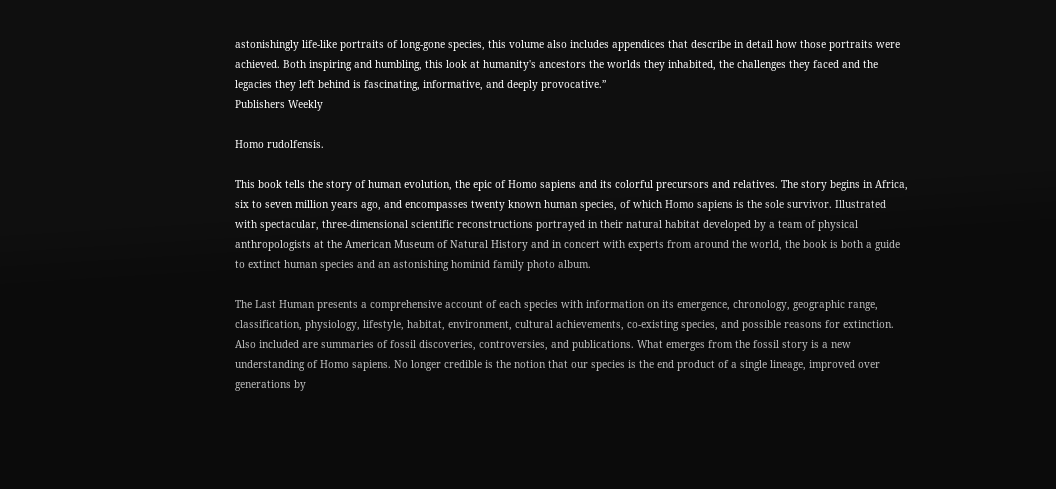astonishingly life-like portraits of long-gone species, this volume also includes appendices that describe in detail how those portraits were achieved. Both inspiring and humbling, this look at humanity's ancestors the worlds they inhabited, the challenges they faced and the legacies they left behind is fascinating, informative, and deeply provocative.”
Publishers Weekly

Homo rudolfensis.

This book tells the story of human evolution, the epic of Homo sapiens and its colorful precursors and relatives. The story begins in Africa, six to seven million years ago, and encompasses twenty known human species, of which Homo sapiens is the sole survivor. Illustrated with spectacular, three-dimensional scientific reconstructions portrayed in their natural habitat developed by a team of physical anthropologists at the American Museum of Natural History and in concert with experts from around the world, the book is both a guide to extinct human species and an astonishing hominid family photo album.

The Last Human presents a comprehensive account of each species with information on its emergence, chronology, geographic range, classification, physiology, lifestyle, habitat, environment, cultural achievements, co-existing species, and possible reasons for extinction. Also included are summaries of fossil discoveries, controversies, and publications. What emerges from the fossil story is a new understanding of Homo sapiens. No longer credible is the notion that our species is the end product of a single lineage, improved over generations by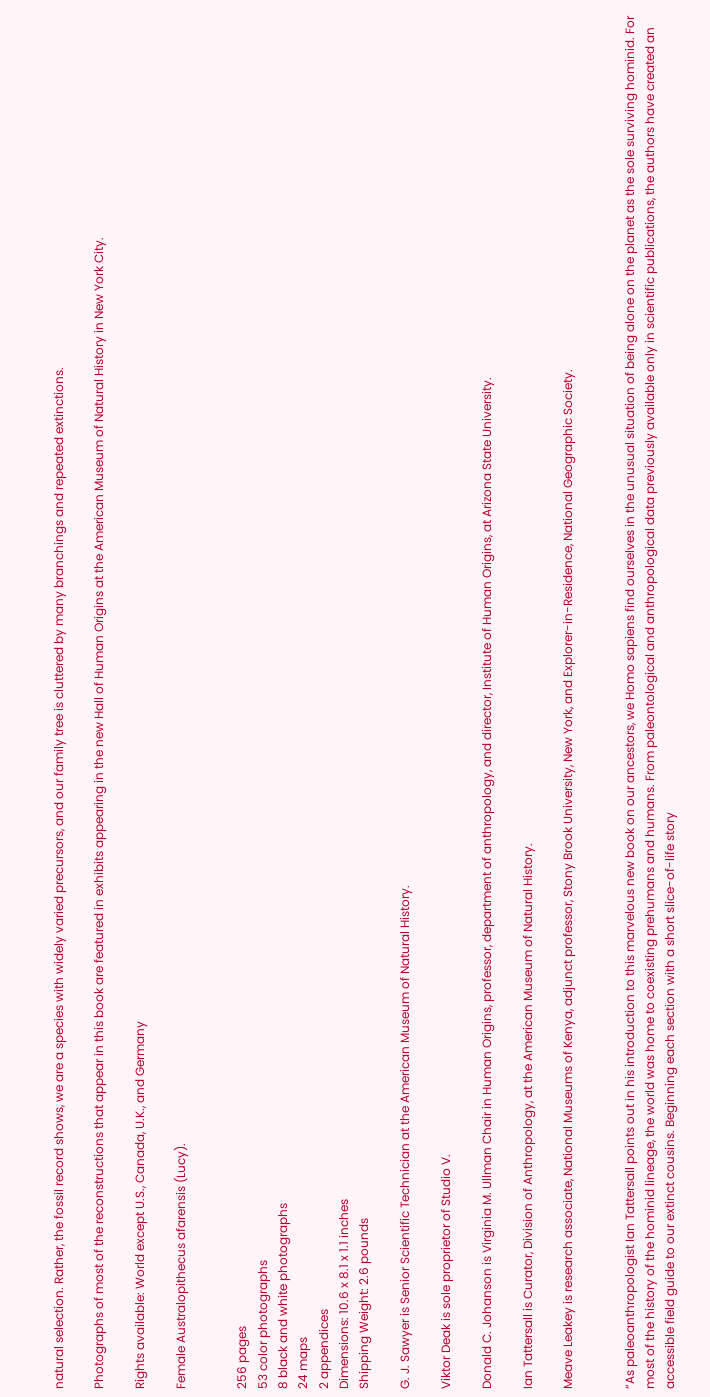natural selection. Rather, the fossil record shows, we are a species with widely varied precursors, and our family tree is cluttered by many branchings and repeated extinctions.

Photographs of most of the reconstructions that appear in this book are featured in exhibits appearing in the new Hall of Human Origins at the American Museum of Natural History in New York City.

Rights available: World except U.S., Canada, U.K., and Germany

Female Australopithecus afarensis (Lucy).


256 pages
53 color photographs
8 black and white photographs
24 maps
2 appendices
Dimensions: 10.6 x 8.1 x 1.1 inches
Shipping Weight: 2.6 pounds

G. J. Sawyer is Senior Scientific Technician at the American Museum of Natural History.

Viktor Deak is sole proprietor of Studio V.

Donald C. Johanson is Virginia M. Ullman Chair in Human Origins, professor, department of anthropology, and director, Institute of Human Origins, at Arizona State University.

Ian Tattersall is Curator, Division of Anthropology, at the American Museum of Natural History.

Meave Leakey is research associate, National Museums of Kenya, adjunct professor, Stony Brook University, New York, and Explorer-in-Residence, National Geographic Society.


“As paleoanthropologist Ian Tattersall points out in his introduction to this marvelous new book on our ancestors, we Homo sapiens find ourselves in the unusual situation of being alone on the planet as the sole surviving hominid. For most of the history of the hominid lineage, the world was home to coexisting prehumans and humans. From paleontological and anthropological data previously available only in scientific publications, the authors have created an accessible field guide to our extinct cousins. Beginning each section with a short slice-of-life story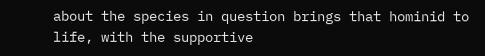about the species in question brings that hominid to life, with the supportive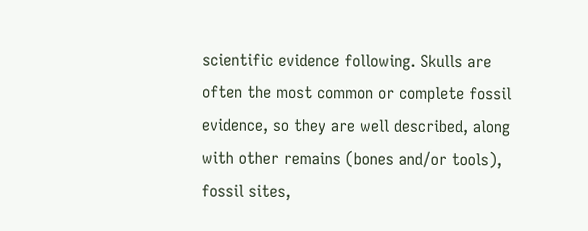scientific evidence following. Skulls are often the most common or complete fossil evidence, so they are well described, along with other remains (bones and/or tools), fossil sites,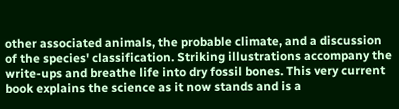other associated animals, the probable climate, and a discussion of the species' classification. Striking illustrations accompany the write-ups and breathe life into dry fossil bones. This very current book explains the science as it now stands and is a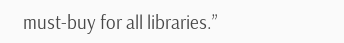must-buy for all libraries.”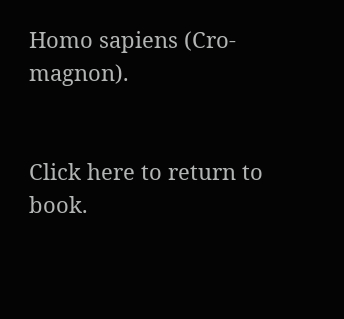Homo sapiens (Cro-magnon).


Click here to return to book.